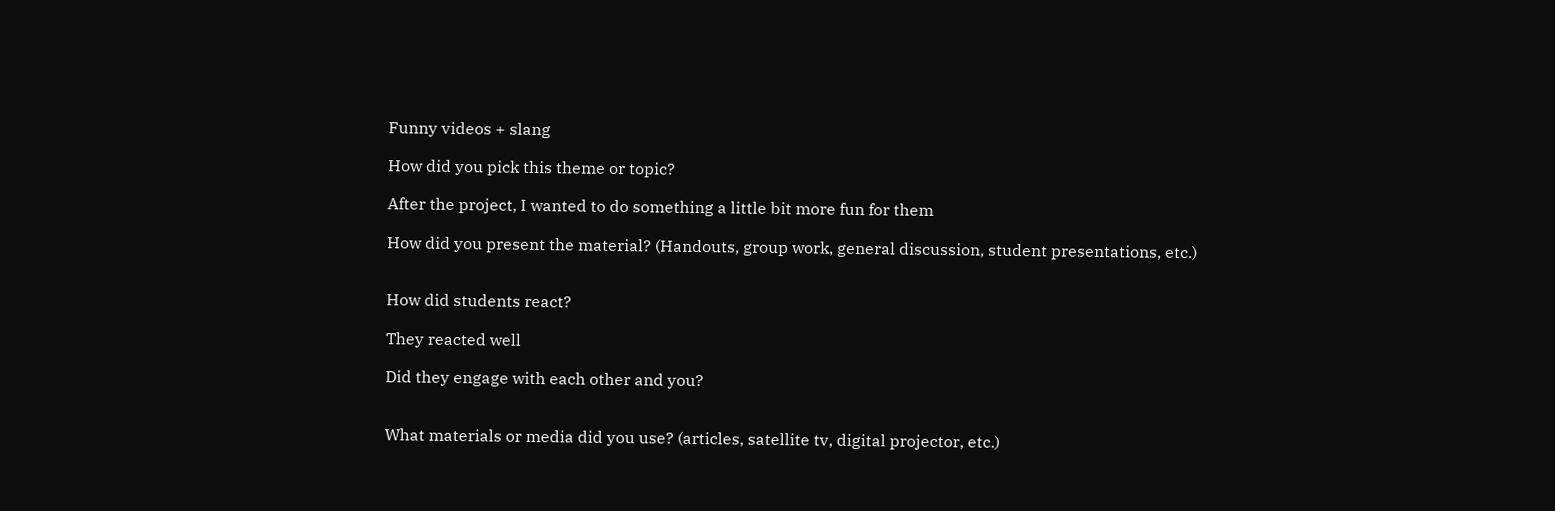Funny videos + slang

How did you pick this theme or topic?

After the project, I wanted to do something a little bit more fun for them

How did you present the material? (Handouts, group work, general discussion, student presentations, etc.)


How did students react?

They reacted well

Did they engage with each other and you?


What materials or media did you use? (articles, satellite tv, digital projector, etc.)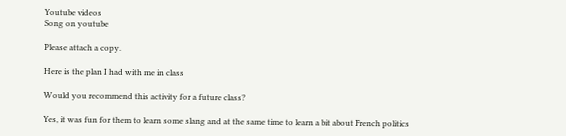Youtube videos
Song on youtube

Please attach a copy.

Here is the plan I had with me in class

Would you recommend this activity for a future class?

Yes, it was fun for them to learn some slang and at the same time to learn a bit about French politics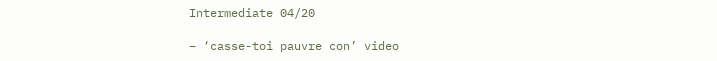Intermediate 04/20

– ‘casse-toi pauvre con’ video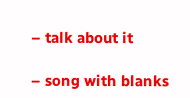– talk about it

– song with blanks